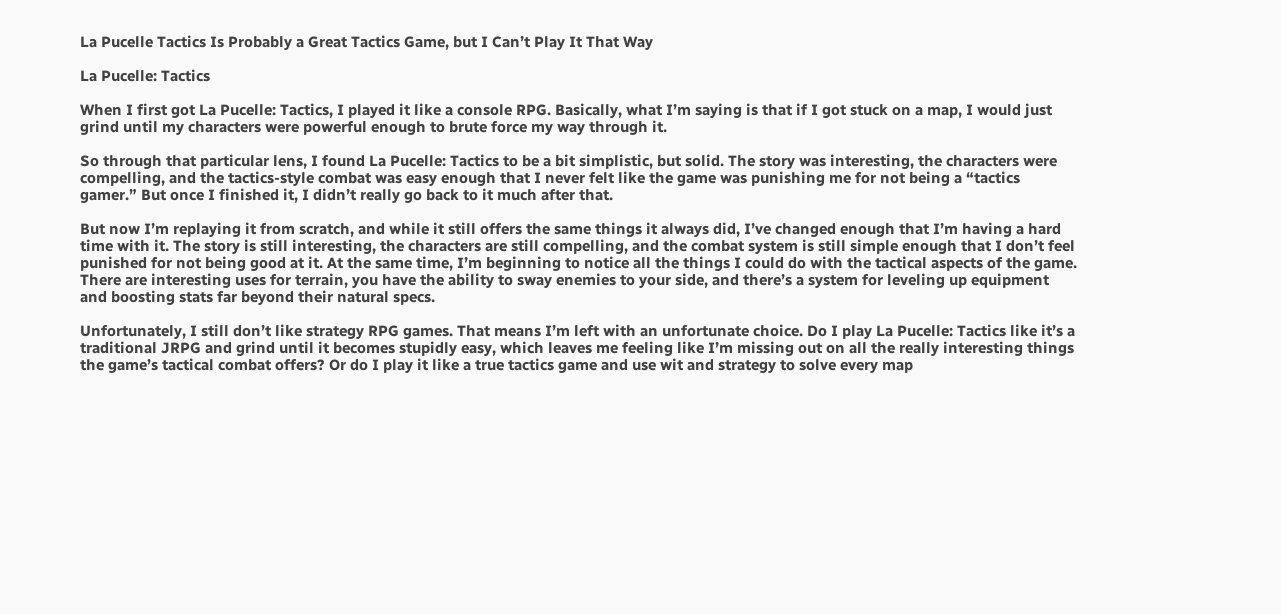La Pucelle Tactics Is Probably a Great Tactics Game, but I Can’t Play It That Way

La Pucelle: Tactics

When I first got La Pucelle: Tactics, I played it like a console RPG. Basically, what I’m saying is that if I got stuck on a map, I would just grind until my characters were powerful enough to brute force my way through it.

So through that particular lens, I found La Pucelle: Tactics to be a bit simplistic, but solid. The story was interesting, the characters were compelling, and the tactics-style combat was easy enough that I never felt like the game was punishing me for not being a “tactics gamer.” But once I finished it, I didn’t really go back to it much after that.

But now I’m replaying it from scratch, and while it still offers the same things it always did, I’ve changed enough that I’m having a hard time with it. The story is still interesting, the characters are still compelling, and the combat system is still simple enough that I don’t feel punished for not being good at it. At the same time, I’m beginning to notice all the things I could do with the tactical aspects of the game. There are interesting uses for terrain, you have the ability to sway enemies to your side, and there’s a system for leveling up equipment and boosting stats far beyond their natural specs.

Unfortunately, I still don’t like strategy RPG games. That means I’m left with an unfortunate choice. Do I play La Pucelle: Tactics like it’s a traditional JRPG and grind until it becomes stupidly easy, which leaves me feeling like I’m missing out on all the really interesting things the game’s tactical combat offers? Or do I play it like a true tactics game and use wit and strategy to solve every map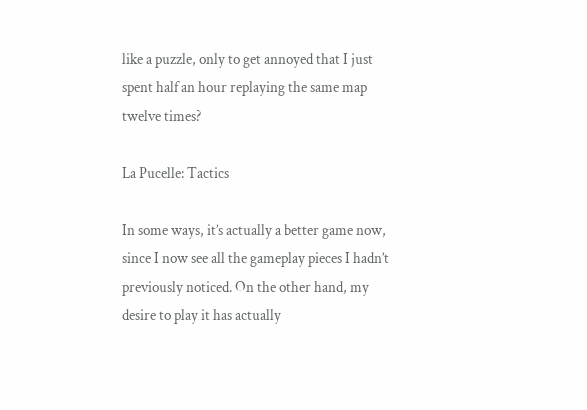like a puzzle, only to get annoyed that I just spent half an hour replaying the same map twelve times?

La Pucelle: Tactics

In some ways, it’s actually a better game now, since I now see all the gameplay pieces I hadn’t previously noticed. On the other hand, my desire to play it has actually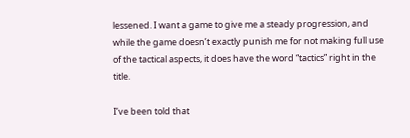lessened. I want a game to give me a steady progression, and while the game doesn’t exactly punish me for not making full use of the tactical aspects, it does have the word “tactics” right in the title.

I’ve been told that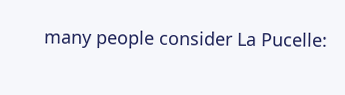many people consider La Pucelle: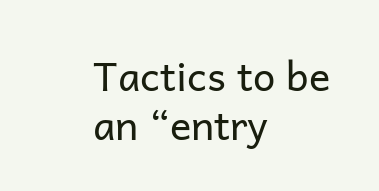Tactics to be an “entry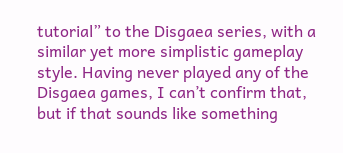tutorial” to the Disgaea series, with a similar yet more simplistic gameplay style. Having never played any of the Disgaea games, I can’t confirm that, but if that sounds like something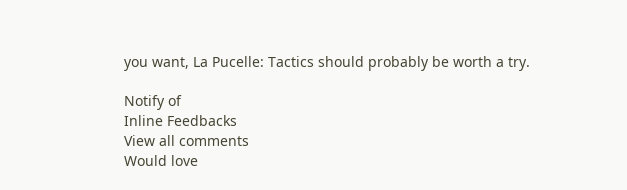you want, La Pucelle: Tactics should probably be worth a try.

Notify of
Inline Feedbacks
View all comments
Would love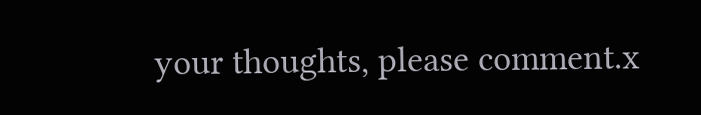your thoughts, please comment.x